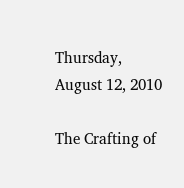Thursday, August 12, 2010

The Crafting of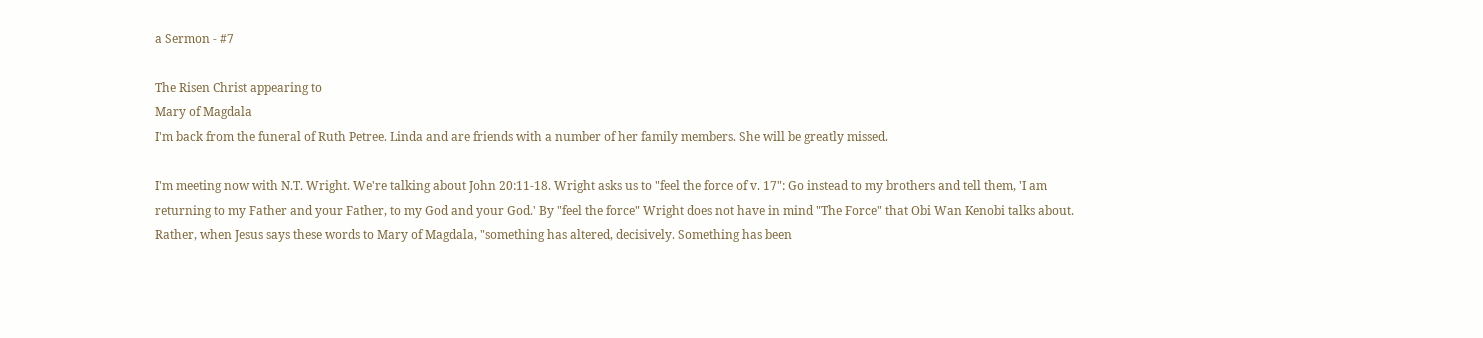a Sermon - #7

The Risen Christ appearing to
Mary of Magdala
I'm back from the funeral of Ruth Petree. Linda and are friends with a number of her family members. She will be greatly missed.

I'm meeting now with N.T. Wright. We're talking about John 20:11-18. Wright asks us to "feel the force of v. 17": Go instead to my brothers and tell them, 'I am returning to my Father and your Father, to my God and your God.' By "feel the force" Wright does not have in mind "The Force" that Obi Wan Kenobi talks about. Rather, when Jesus says these words to Mary of Magdala, "something has altered, decisively. Something has been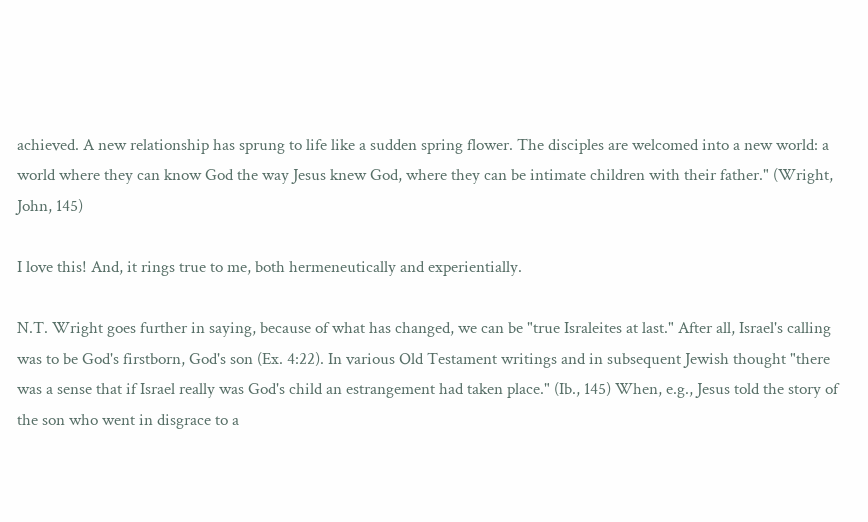achieved. A new relationship has sprung to life like a sudden spring flower. The disciples are welcomed into a new world: a world where they can know God the way Jesus knew God, where they can be intimate children with their father." (Wright, John, 145)

I love this! And, it rings true to me, both hermeneutically and experientially.

N.T. Wright goes further in saying, because of what has changed, we can be "true Israleites at last." After all, Israel's calling was to be God's firstborn, God's son (Ex. 4:22). In various Old Testament writings and in subsequent Jewish thought "there was a sense that if Israel really was God's child an estrangement had taken place." (Ib., 145) When, e.g., Jesus told the story of the son who went in disgrace to a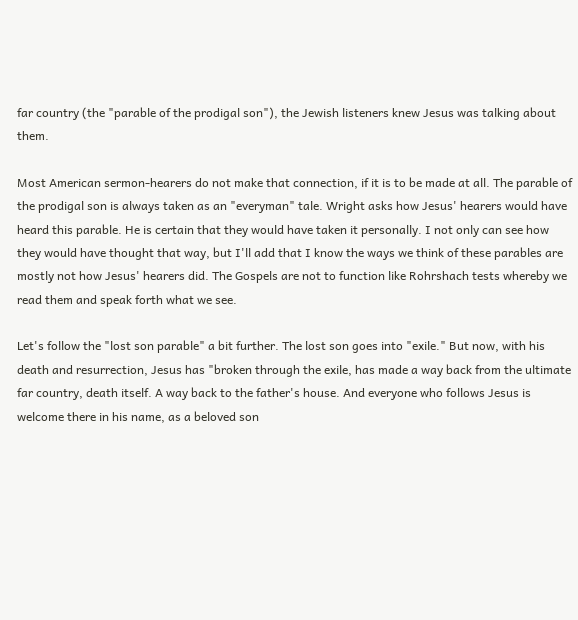far country (the "parable of the prodigal son"), the Jewish listeners knew Jesus was talking about them.

Most American sermon-hearers do not make that connection, if it is to be made at all. The parable of the prodigal son is always taken as an "everyman" tale. Wright asks how Jesus' hearers would have heard this parable. He is certain that they would have taken it personally. I not only can see how they would have thought that way, but I'll add that I know the ways we think of these parables are mostly not how Jesus' hearers did. The Gospels are not to function like Rohrshach tests whereby we read them and speak forth what we see.

Let's follow the "lost son parable" a bit further. The lost son goes into "exile." But now, with his death and resurrection, Jesus has "broken through the exile, has made a way back from the ultimate far country, death itself. A way back to the father's house. And everyone who follows Jesus is welcome there in his name, as a beloved son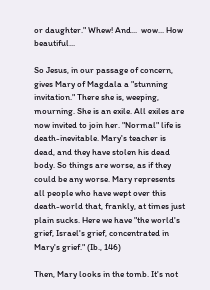or daughter." Whew! And...  wow... How beautiful...

So Jesus, in our passage of concern, gives Mary of Magdala a "stunning invitation." There she is, weeping, mourning. She is an exile. All exiles are now invited to join her. "Normal" life is death-inevitable. Mary's teacher is dead, and they have stolen his dead body. So things are worse, as if they could be any worse. Mary represents all people who have wept over this death-world that, frankly, at times just plain sucks. Here we have "the world's grief, Israel's grief, concentrated in Mary's grief." (Ib., 146)

Then, Mary looks in the tomb. It's not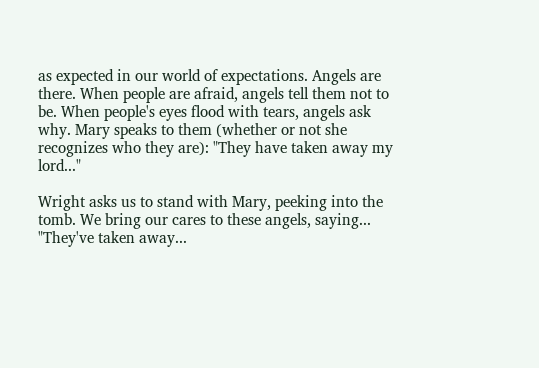as expected in our world of expectations. Angels are there. When people are afraid, angels tell them not to be. When people's eyes flood with tears, angels ask why. Mary speaks to them (whether or not she recognizes who they are): "They have taken away my lord..."

Wright asks us to stand with Mary, peeking into the tomb. We bring our cares to these angels, saying... "They've taken away...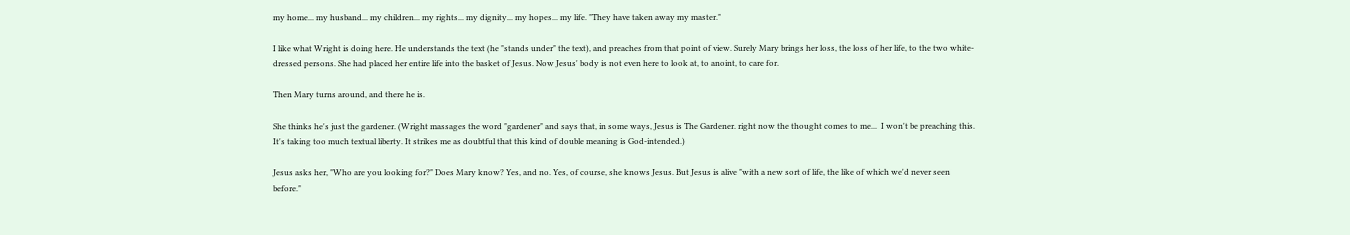my home... my husband... my children... my rights... my dignity... my hopes... my life. "They have taken away my master."

I like what Wright is doing here. He understands the text (he "stands under" the text), and preaches from that point of view. Surely Mary brings her loss, the loss of her life, to the two white-dressed persons. She had placed her entire life into the basket of Jesus. Now Jesus' body is not even here to look at, to anoint, to care for.

Then Mary turns around, and there he is.

She thinks he's just the gardener. (Wright massages the word "gardener" and says that, in some ways, Jesus is The Gardener. right now the thought comes to me...  I won't be preaching this. It's taking too much textual liberty. It strikes me as doubtful that this kind of double meaning is God-intended.)

Jesus asks her, "Who are you looking for?" Does Mary know? Yes, and no. Yes, of course, she knows Jesus. But Jesus is alive "with a new sort of life, the like of which we'd never seen before."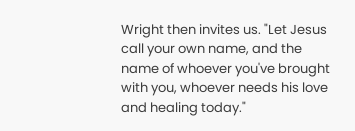Wright then invites us. "Let Jesus call your own name, and the name of whoever you've brought with you, whoever needs his love and healing today."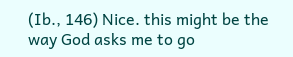(Ib., 146) Nice. this might be the way God asks me to go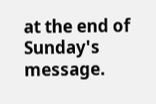at the end of Sunday's message.